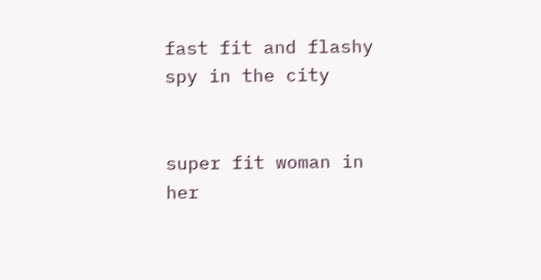fast fit and flashy spy in the city


super fit woman in her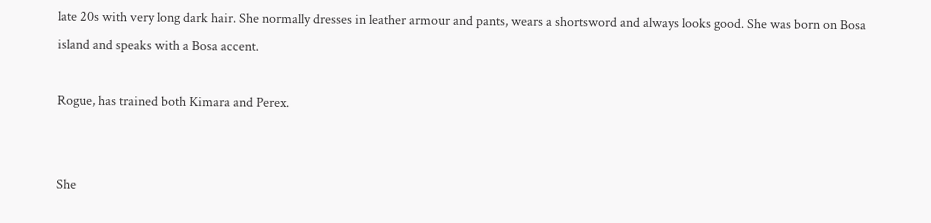late 20s with very long dark hair. She normally dresses in leather armour and pants, wears a shortsword and always looks good. She was born on Bosa island and speaks with a Bosa accent.

Rogue, has trained both Kimara and Perex.


She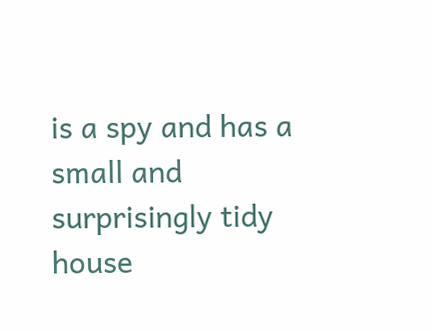is a spy and has a small and surprisingly tidy house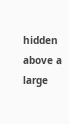hidden above a large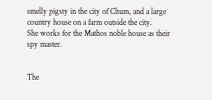smelly pigsty in the city of Chum, and a large country house on a farm outside the city.
She works for the Mathos noble house as their spy master.


The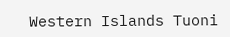Western Islands Tuoni